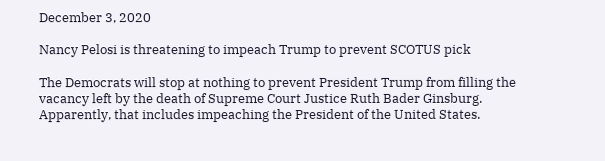December 3, 2020

Nancy Pelosi is threatening to impeach Trump to prevent SCOTUS pick

The Democrats will stop at nothing to prevent President Trump from filling the vacancy left by the death of Supreme Court Justice Ruth Bader Ginsburg. Apparently, that includes impeaching the President of the United States.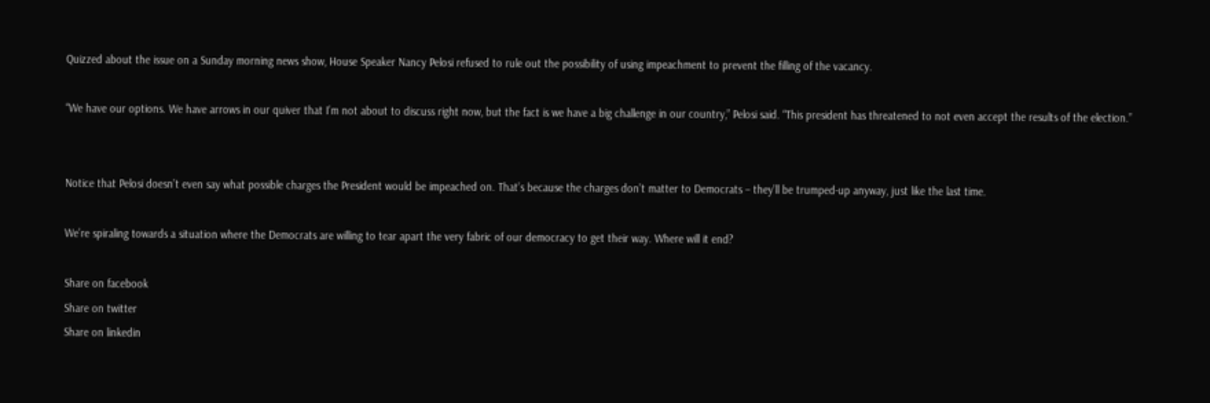Quizzed about the issue on a Sunday morning news show, House Speaker Nancy Pelosi refused to rule out the possibility of using impeachment to prevent the filling of the vacancy.

“We have our options. We have arrows in our quiver that I’m not about to discuss right now, but the fact is we have a big challenge in our country,” Pelosi said. “This president has threatened to not even accept the results of the election.”


Notice that Pelosi doesn’t even say what possible charges the President would be impeached on. That’s because the charges don’t matter to Democrats – they’ll be trumped-up anyway, just like the last time.

We’re spiraling towards a situation where the Democrats are willing to tear apart the very fabric of our democracy to get their way. Where will it end?

Share on facebook
Share on twitter
Share on linkedin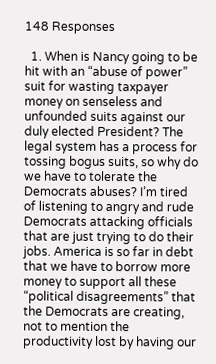148 Responses

  1. When is Nancy going to be hit with an “abuse of power” suit for wasting taxpayer money on senseless and unfounded suits against our duly elected President? The legal system has a process for tossing bogus suits, so why do we have to tolerate the Democrats abuses? I’m tired of listening to angry and rude Democrats attacking officials that are just trying to do their jobs. America is so far in debt that we have to borrow more money to support all these “political disagreements” that the Democrats are creating, not to mention the productivity lost by having our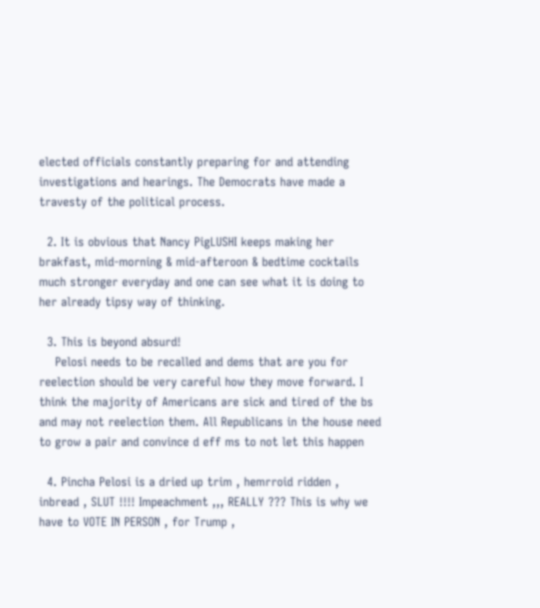elected officials constantly preparing for and attending investigations and hearings. The Democrats have made a travesty of the political process.

  2. It is obvious that Nancy PigLUSHI keeps making her brakfast, mid-morning & mid-afteroon & bedtime cocktails much stronger everyday and one can see what it is doing to her already tipsy way of thinking.

  3. This is beyond absurd!
    Pelosi needs to be recalled and dems that are you for reelection should be very careful how they move forward. I think the majority of Americans are sick and tired of the bs and may not reelection them. All Republicans in the house need to grow a pair and convince d eff ms to not let this happen

  4. Pincha Pelosi is a dried up trim , hemrroid ridden , inbread , SLUT !!!! Impeachment ,,, REALLY ??? This is why we have to VOTE IN PERSON , for Trump ,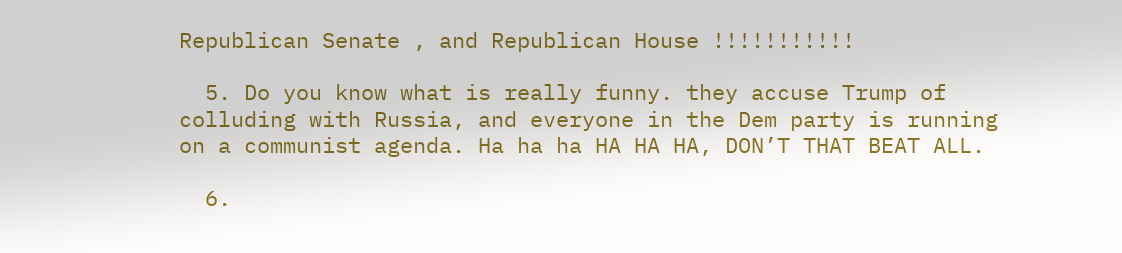Republican Senate , and Republican House !!!!!!!!!!!

  5. Do you know what is really funny. they accuse Trump of colluding with Russia, and everyone in the Dem party is running on a communist agenda. Ha ha ha HA HA HA, DON’T THAT BEAT ALL.

  6.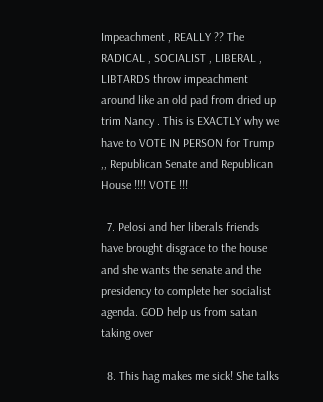Impeachment , REALLY ?? The RADICAL , SOCIALIST , LIBERAL , LIBTARDS throw impeachment around like an old pad from dried up trim Nancy . This is EXACTLY why we have to VOTE IN PERSON for Trump ,, Republican Senate and Republican House !!!! VOTE !!!

  7. Pelosi and her liberals friends have brought disgrace to the house and she wants the senate and the presidency to complete her socialist agenda. GOD help us from satan taking over

  8. This hag makes me sick! She talks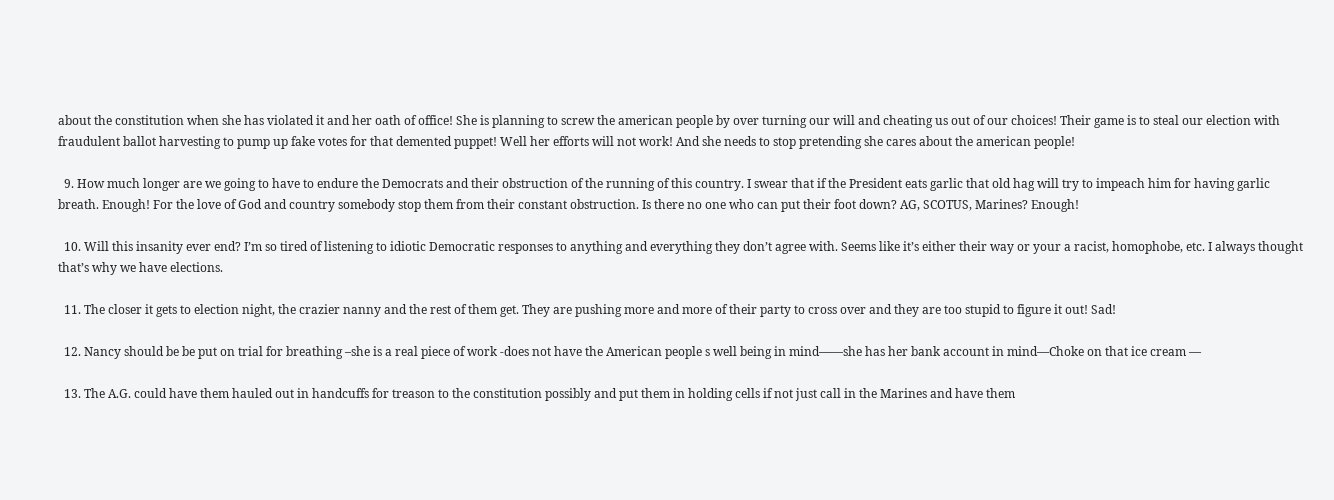about the constitution when she has violated it and her oath of office! She is planning to screw the american people by over turning our will and cheating us out of our choices! Their game is to steal our election with fraudulent ballot harvesting to pump up fake votes for that demented puppet! Well her efforts will not work! And she needs to stop pretending she cares about the american people!

  9. How much longer are we going to have to endure the Democrats and their obstruction of the running of this country. I swear that if the President eats garlic that old hag will try to impeach him for having garlic breath. Enough! For the love of God and country somebody stop them from their constant obstruction. Is there no one who can put their foot down? AG, SCOTUS, Marines? Enough!

  10. Will this insanity ever end? I’m so tired of listening to idiotic Democratic responses to anything and everything they don’t agree with. Seems like it’s either their way or your a racist, homophobe, etc. I always thought that’s why we have elections.

  11. The closer it gets to election night, the crazier nanny and the rest of them get. They are pushing more and more of their party to cross over and they are too stupid to figure it out! Sad!

  12. Nancy should be be put on trial for breathing –she is a real piece of work -does not have the American people s well being in mind——she has her bank account in mind—Choke on that ice cream —

  13. The A.G. could have them hauled out in handcuffs for treason to the constitution possibly and put them in holding cells if not just call in the Marines and have them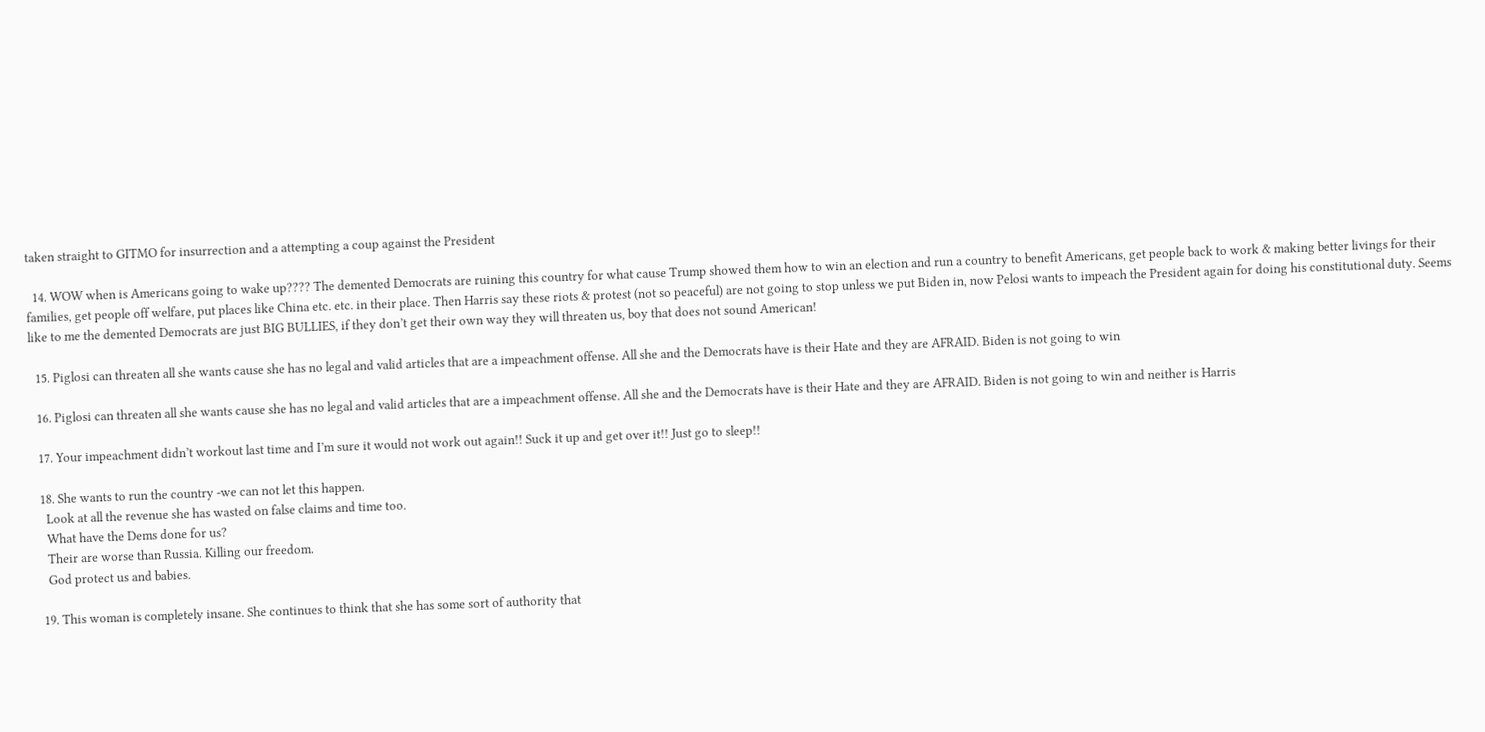taken straight to GITMO for insurrection and a attempting a coup against the President

  14. WOW when is Americans going to wake up???? The demented Democrats are ruining this country for what cause Trump showed them how to win an election and run a country to benefit Americans, get people back to work & making better livings for their families, get people off welfare, put places like China etc. etc. in their place. Then Harris say these riots & protest (not so peaceful) are not going to stop unless we put Biden in, now Pelosi wants to impeach the President again for doing his constitutional duty. Seems like to me the demented Democrats are just BIG BULLIES, if they don’t get their own way they will threaten us, boy that does not sound American!

  15. Piglosi can threaten all she wants cause she has no legal and valid articles that are a impeachment offense. All she and the Democrats have is their Hate and they are AFRAID. Biden is not going to win

  16. Piglosi can threaten all she wants cause she has no legal and valid articles that are a impeachment offense. All she and the Democrats have is their Hate and they are AFRAID. Biden is not going to win and neither is Harris

  17. Your impeachment didn’t workout last time and I’m sure it would not work out again!! Suck it up and get over it!! Just go to sleep!!

  18. She wants to run the country -we can not let this happen.
    Look at all the revenue she has wasted on false claims and time too.
    What have the Dems done for us?
    Their are worse than Russia. Killing our freedom.
    God protect us and babies.

  19. This woman is completely insane. She continues to think that she has some sort of authority that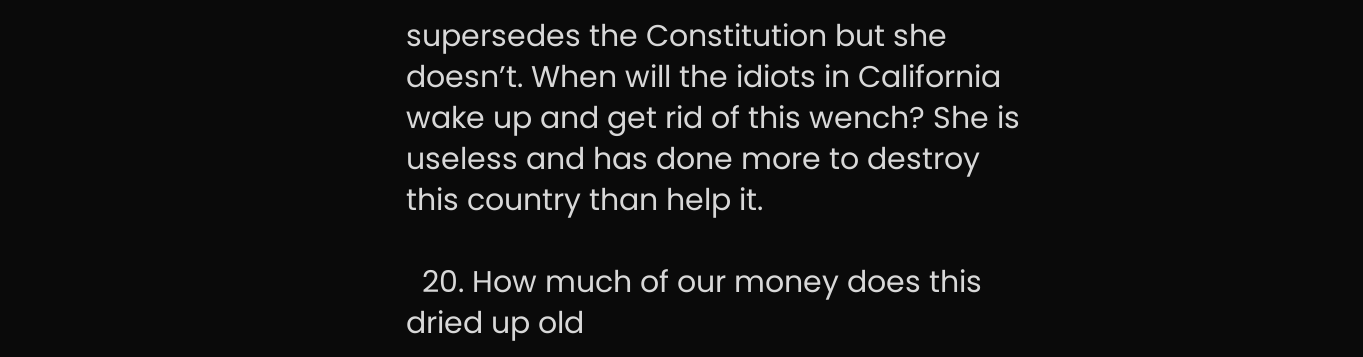supersedes the Constitution but she doesn’t. When will the idiots in California wake up and get rid of this wench? She is useless and has done more to destroy this country than help it.

  20. How much of our money does this dried up old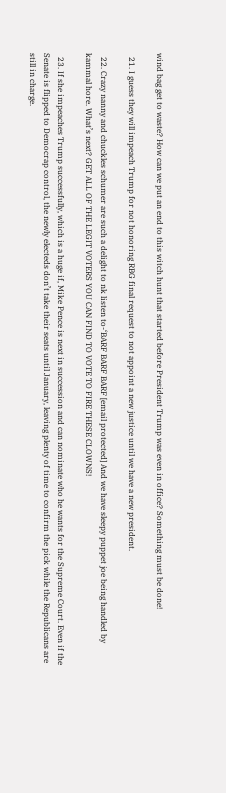wind bag get to waste? How can we put an end to this witch hunt that started before President Trump was even in office? Something must be done!

  21. I guess they will impeach Trump for not honoring RBG final request to not appoint a new justice until we have a new president.

  22. Crazy nanny and chuckles schumer are such a delight to nk listen to-‘BARF BARF BARF [email protected] And we have sleepy puppet joe being handled by kammal hore. What’s next? GET ALL OF THE LEGIT VOTERS YOU CAN FIND TO VOTE TO FIRE THESE CLOWNS!

  23. If she impeaches Trump successfully, which is a huge if, Mike Pence is next in succession and can nominate who he wants for the Supreme Court. Even if the Senate is flipped to Democrap control, the newly electeds don’t take their seats until January, leaving plenty of time to confirm the pick while the Republicans are still in charge.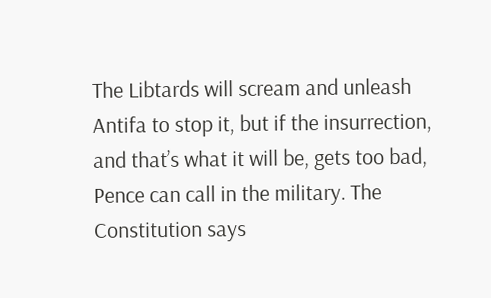The Libtards will scream and unleash Antifa to stop it, but if the insurrection, and that’s what it will be, gets too bad, Pence can call in the military. The Constitution says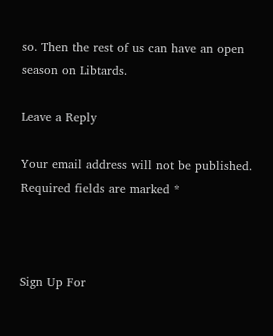so. Then the rest of us can have an open season on Libtards.

Leave a Reply

Your email address will not be published. Required fields are marked *



Sign Up For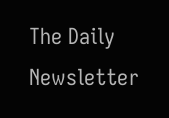The Daily Newsletter